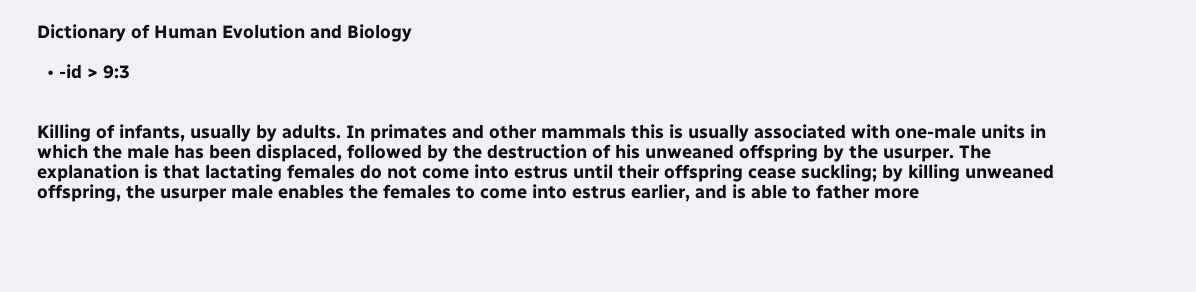Dictionary of Human Evolution and Biology

  • -id > 9:3


Killing of infants, usually by adults. In primates and other mammals this is usually associated with one-male units in which the male has been displaced, followed by the destruction of his unweaned offspring by the usurper. The explanation is that lactating females do not come into estrus until their offspring cease suckling; by killing unweaned offspring, the usurper male enables the females to come into estrus earlier, and is able to father more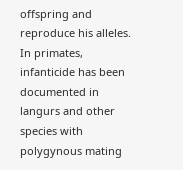offspring and reproduce his alleles. In primates, infanticide has been documented in langurs and other species with polygynous mating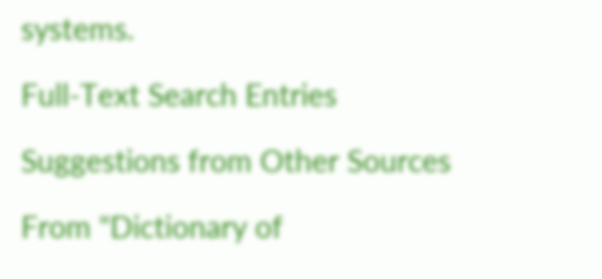systems.

Full-Text Search Entries

Suggestions from Other Sources

From "Dictionary of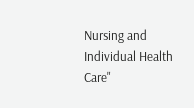Nursing and Individual Health Care"